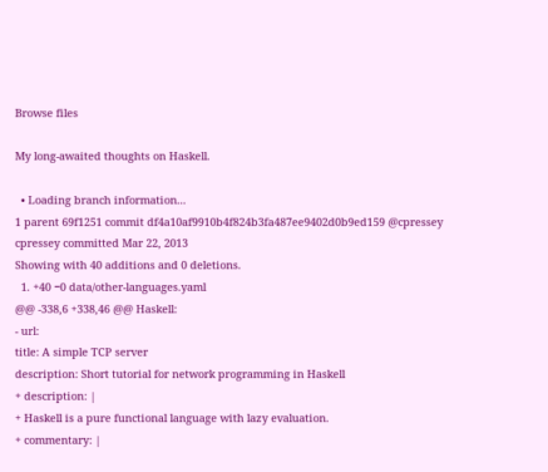Browse files

My long-awaited thoughts on Haskell.

  • Loading branch information...
1 parent 69f1251 commit df4a10af9910b4f824b3fa487ee9402d0b9ed159 @cpressey cpressey committed Mar 22, 2013
Showing with 40 additions and 0 deletions.
  1. +40 −0 data/other-languages.yaml
@@ -338,6 +338,46 @@ Haskell:
- url:
title: A simple TCP server
description: Short tutorial for network programming in Haskell
+ description: |
+ Haskell is a pure functional language with lazy evaluation.
+ commentary: |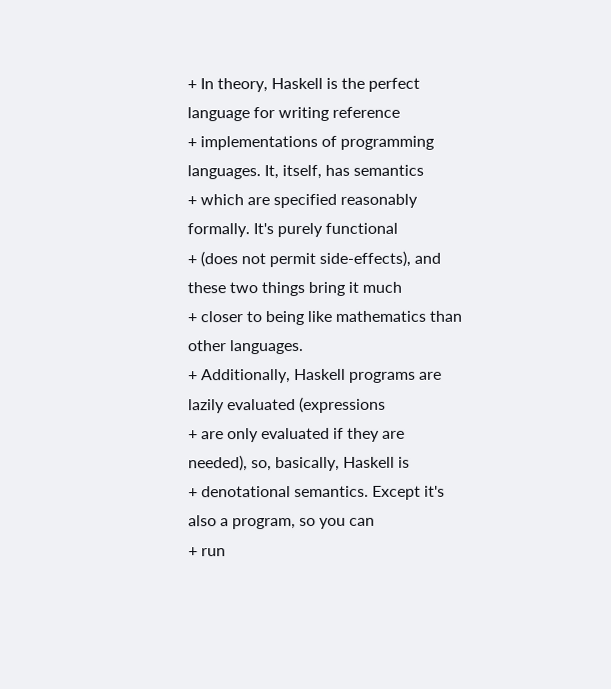+ In theory, Haskell is the perfect language for writing reference
+ implementations of programming languages. It, itself, has semantics
+ which are specified reasonably formally. It's purely functional
+ (does not permit side-effects), and these two things bring it much
+ closer to being like mathematics than other languages.
+ Additionally, Haskell programs are lazily evaluated (expressions
+ are only evaluated if they are needed), so, basically, Haskell is
+ denotational semantics. Except it's also a program, so you can
+ run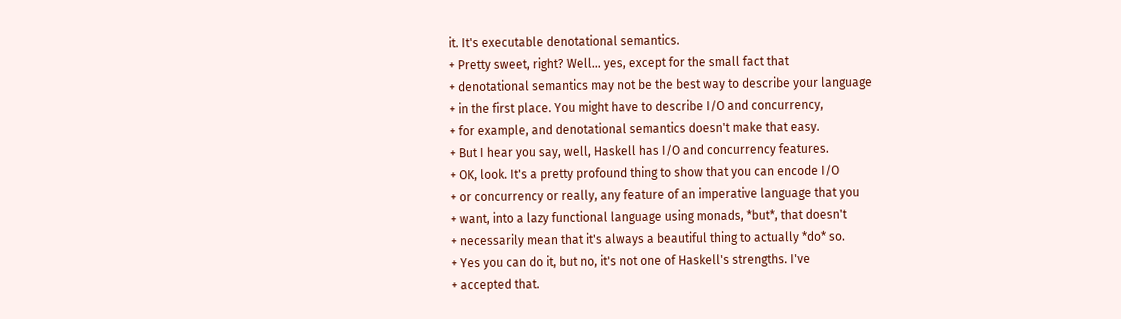it. It's executable denotational semantics.
+ Pretty sweet, right? Well... yes, except for the small fact that
+ denotational semantics may not be the best way to describe your language
+ in the first place. You might have to describe I/O and concurrency,
+ for example, and denotational semantics doesn't make that easy.
+ But I hear you say, well, Haskell has I/O and concurrency features.
+ OK, look. It's a pretty profound thing to show that you can encode I/O
+ or concurrency or really, any feature of an imperative language that you
+ want, into a lazy functional language using monads, *but*, that doesn't
+ necessarily mean that it's always a beautiful thing to actually *do* so.
+ Yes you can do it, but no, it's not one of Haskell's strengths. I've
+ accepted that.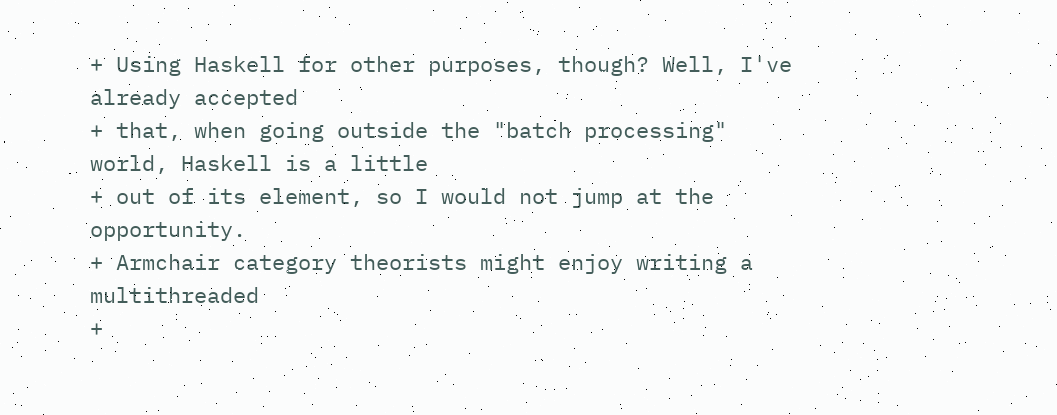+ Using Haskell for other purposes, though? Well, I've already accepted
+ that, when going outside the "batch processing" world, Haskell is a little
+ out of its element, so I would not jump at the opportunity.
+ Armchair category theorists might enjoy writing a multithreaded
+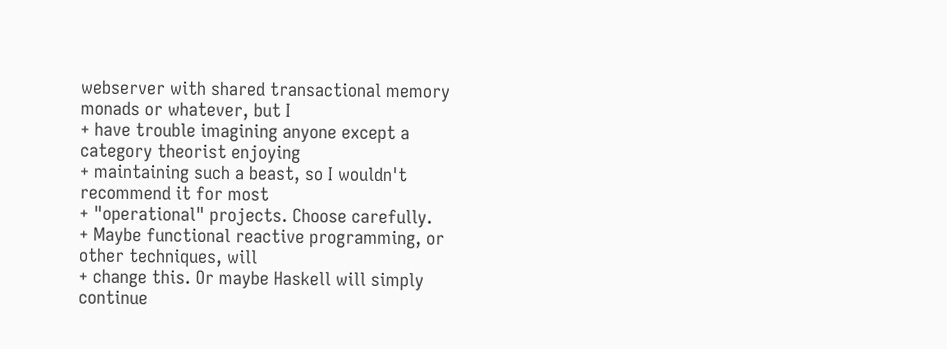webserver with shared transactional memory monads or whatever, but I
+ have trouble imagining anyone except a category theorist enjoying
+ maintaining such a beast, so I wouldn't recommend it for most
+ "operational" projects. Choose carefully.
+ Maybe functional reactive programming, or other techniques, will
+ change this. Or maybe Haskell will simply continue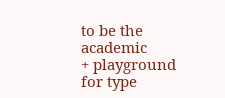to be the academic
+ playground for type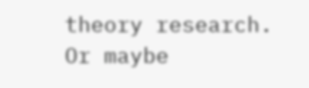theory research. Or maybe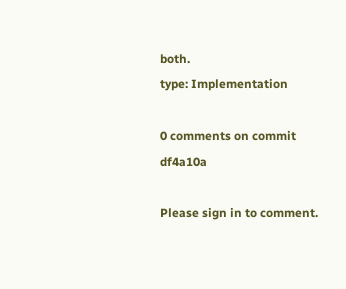both.
type: Implementation

0 comments on commit df4a10a

Please sign in to comment.